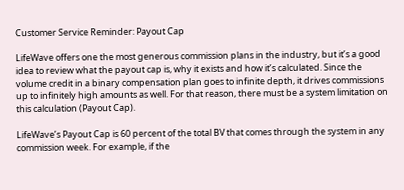Customer Service Reminder: Payout Cap

LifeWave offers one the most generous commission plans in the industry, but it’s a good idea to review what the payout cap is, why it exists and how it’s calculated. Since the volume credit in a binary compensation plan goes to infinite depth, it drives commissions up to infinitely high amounts as well. For that reason, there must be a system limitation on this calculation (Payout Cap).

LifeWave’s Payout Cap is 60 percent of the total BV that comes through the system in any commission week. For example, if the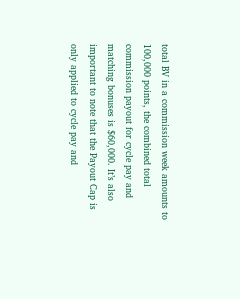total BV in a commission week amounts to 100,000 points, the combined total commission payout for cycle pay and matching bonuses is $60,000. It’s also important to note that the Payout Cap is only applied to cycle pay and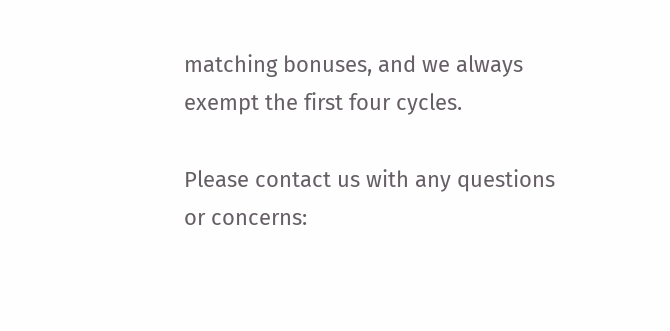matching bonuses, and we always exempt the first four cycles.

Please contact us with any questions or concerns: